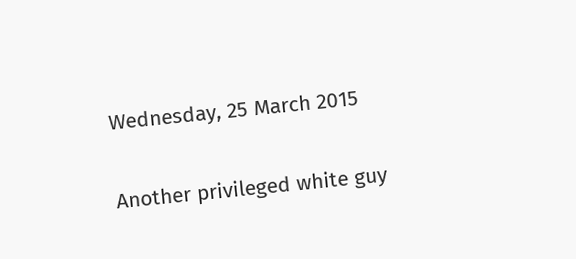Wednesday, 25 March 2015

Another privileged white guy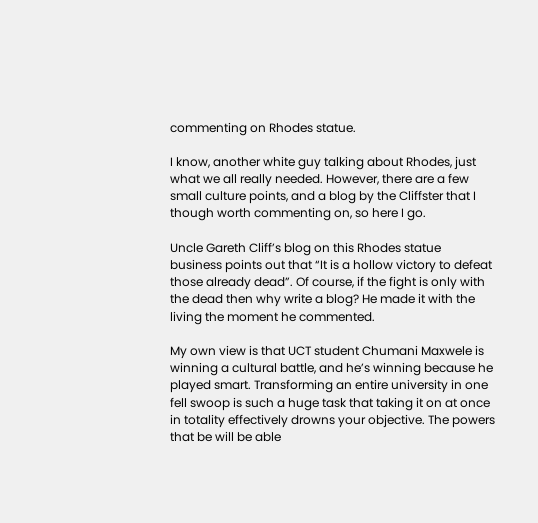commenting on Rhodes statue.

I know, another white guy talking about Rhodes, just what we all really needed. However, there are a few small culture points, and a blog by the Cliffster that I though worth commenting on, so here I go.

Uncle Gareth Cliff’s blog on this Rhodes statue business points out that “It is a hollow victory to defeat those already dead”. Of course, if the fight is only with the dead then why write a blog? He made it with the living the moment he commented.

My own view is that UCT student Chumani Maxwele is winning a cultural battle, and he’s winning because he played smart. Transforming an entire university in one fell swoop is such a huge task that taking it on at once in totality effectively drowns your objective. The powers that be will be able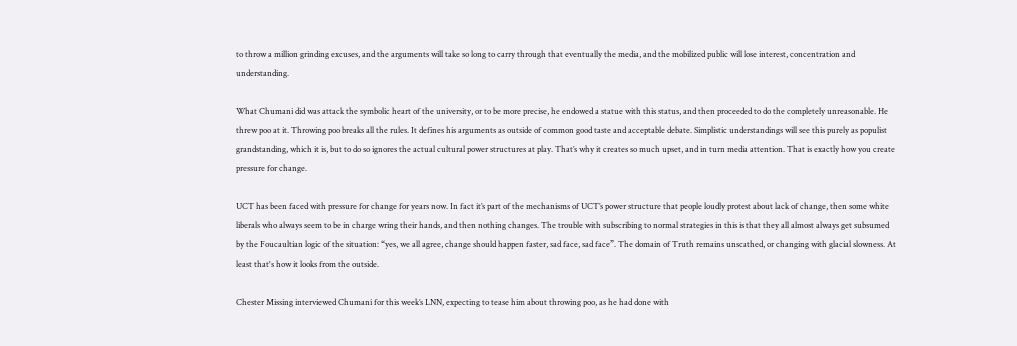to throw a million grinding excuses, and the arguments will take so long to carry through that eventually the media, and the mobilized public will lose interest, concentration and understanding.

What Chumani did was attack the symbolic heart of the university, or to be more precise, he endowed a statue with this status, and then proceeded to do the completely unreasonable. He threw poo at it. Throwing poo breaks all the rules. It defines his arguments as outside of common good taste and acceptable debate. Simplistic understandings will see this purely as populist grandstanding, which it is, but to do so ignores the actual cultural power structures at play. That’s why it creates so much upset, and in turn media attention. That is exactly how you create pressure for change.

UCT has been faced with pressure for change for years now. In fact it’s part of the mechanisms of UCT’s power structure that people loudly protest about lack of change, then some white liberals who always seem to be in charge wring their hands, and then nothing changes. The trouble with subscribing to normal strategies in this is that they all almost always get subsumed by the Foucaultian logic of the situation: “yes, we all agree, change should happen faster, sad face, sad face”. The domain of Truth remains unscathed, or changing with glacial slowness. At least that's how it looks from the outside.

Chester Missing interviewed Chumani for this week’s LNN, expecting to tease him about throwing poo, as he had done with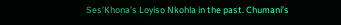Ses’Khona’s Loyiso Nkohla in the past. Chumani’s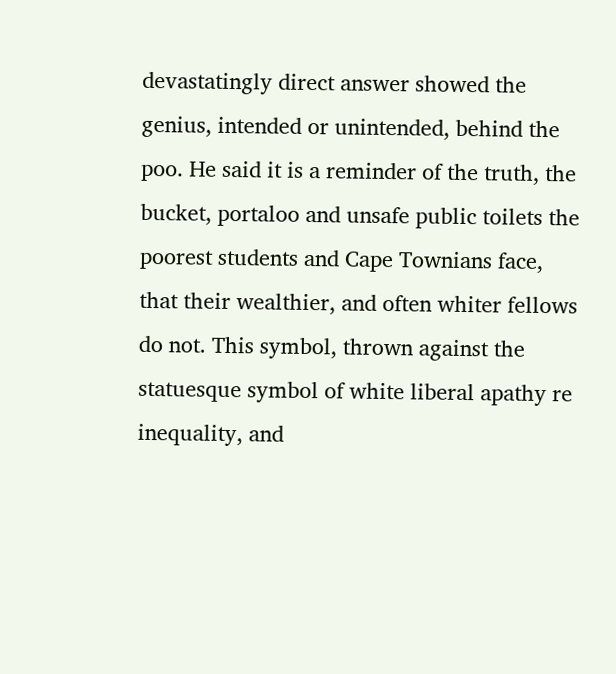devastatingly direct answer showed the genius, intended or unintended, behind the poo. He said it is a reminder of the truth, the bucket, portaloo and unsafe public toilets the poorest students and Cape Townians face, that their wealthier, and often whiter fellows do not. This symbol, thrown against the statuesque symbol of white liberal apathy re inequality, and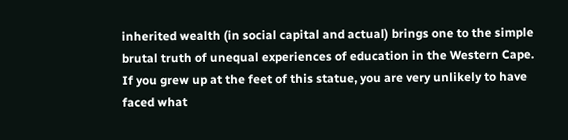inherited wealth (in social capital and actual) brings one to the simple brutal truth of unequal experiences of education in the Western Cape. If you grew up at the feet of this statue, you are very unlikely to have faced what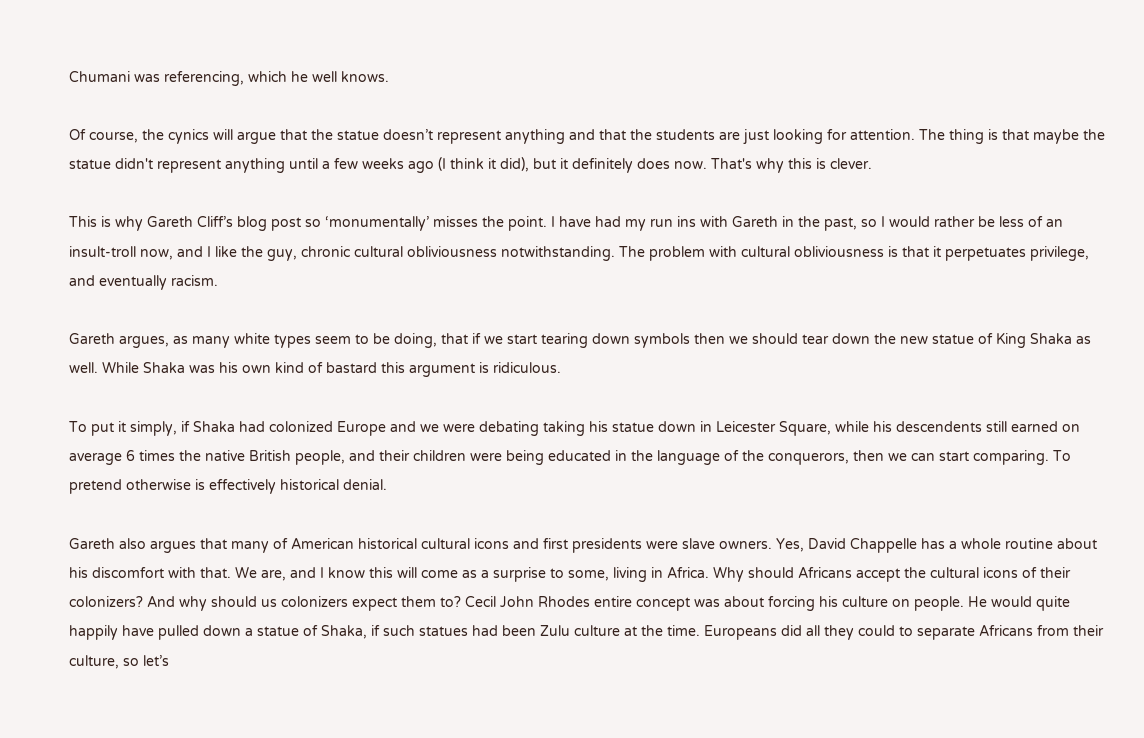Chumani was referencing, which he well knows.

Of course, the cynics will argue that the statue doesn’t represent anything and that the students are just looking for attention. The thing is that maybe the statue didn't represent anything until a few weeks ago (I think it did), but it definitely does now. That's why this is clever.

This is why Gareth Cliff’s blog post so ‘monumentally’ misses the point. I have had my run ins with Gareth in the past, so I would rather be less of an insult-troll now, and I like the guy, chronic cultural obliviousness notwithstanding. The problem with cultural obliviousness is that it perpetuates privilege, and eventually racism.

Gareth argues, as many white types seem to be doing, that if we start tearing down symbols then we should tear down the new statue of King Shaka as well. While Shaka was his own kind of bastard this argument is ridiculous.

To put it simply, if Shaka had colonized Europe and we were debating taking his statue down in Leicester Square, while his descendents still earned on average 6 times the native British people, and their children were being educated in the language of the conquerors, then we can start comparing. To pretend otherwise is effectively historical denial.

Gareth also argues that many of American historical cultural icons and first presidents were slave owners. Yes, David Chappelle has a whole routine about his discomfort with that. We are, and I know this will come as a surprise to some, living in Africa. Why should Africans accept the cultural icons of their colonizers? And why should us colonizers expect them to? Cecil John Rhodes entire concept was about forcing his culture on people. He would quite happily have pulled down a statue of Shaka, if such statues had been Zulu culture at the time. Europeans did all they could to separate Africans from their culture, so let’s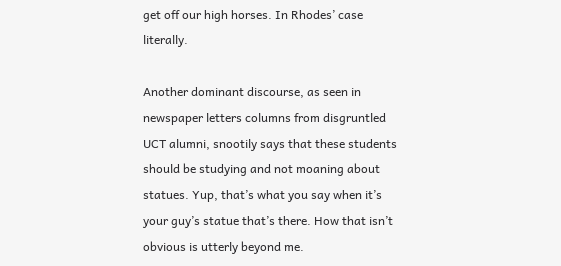get off our high horses. In Rhodes’ case literally.

Another dominant discourse, as seen in newspaper letters columns from disgruntled UCT alumni, snootily says that these students should be studying and not moaning about statues. Yup, that’s what you say when it’s your guy’s statue that’s there. How that isn’t obvious is utterly beyond me.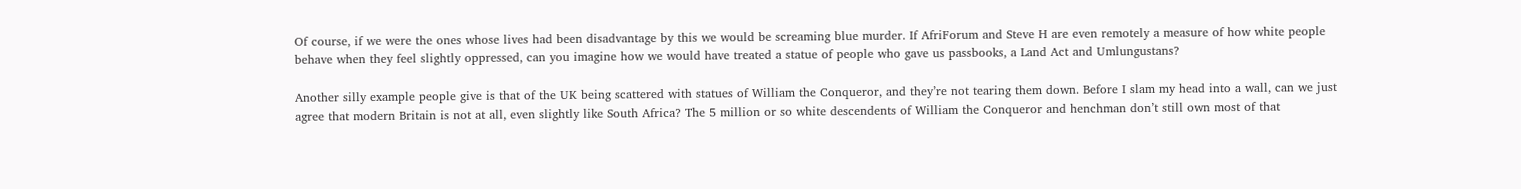Of course, if we were the ones whose lives had been disadvantage by this we would be screaming blue murder. If AfriForum and Steve H are even remotely a measure of how white people behave when they feel slightly oppressed, can you imagine how we would have treated a statue of people who gave us passbooks, a Land Act and Umlungustans?

Another silly example people give is that of the UK being scattered with statues of William the Conqueror, and they’re not tearing them down. Before I slam my head into a wall, can we just agree that modern Britain is not at all, even slightly like South Africa? The 5 million or so white descendents of William the Conqueror and henchman don’t still own most of that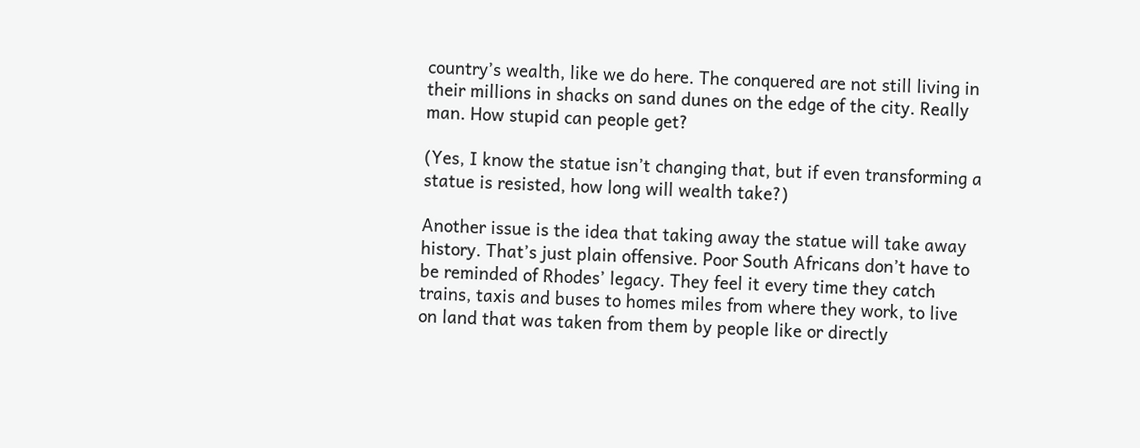country’s wealth, like we do here. The conquered are not still living in their millions in shacks on sand dunes on the edge of the city. Really man. How stupid can people get?

(Yes, I know the statue isn’t changing that, but if even transforming a statue is resisted, how long will wealth take?)

Another issue is the idea that taking away the statue will take away history. That’s just plain offensive. Poor South Africans don’t have to be reminded of Rhodes’ legacy. They feel it every time they catch trains, taxis and buses to homes miles from where they work, to live on land that was taken from them by people like or directly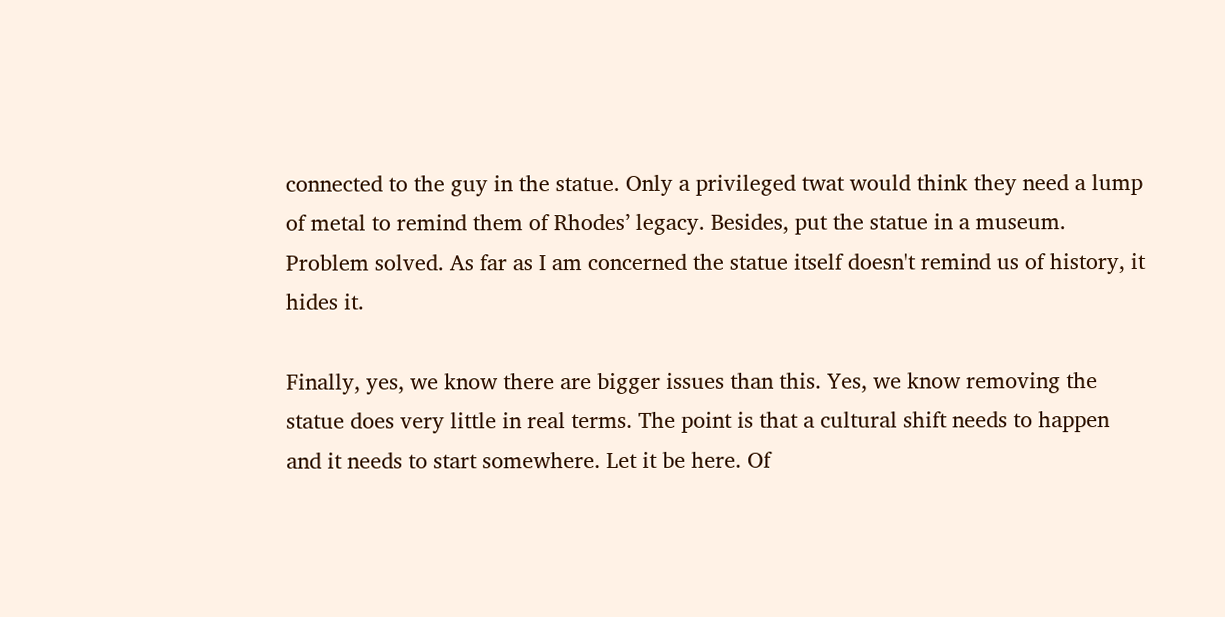connected to the guy in the statue. Only a privileged twat would think they need a lump of metal to remind them of Rhodes’ legacy. Besides, put the statue in a museum. Problem solved. As far as I am concerned the statue itself doesn't remind us of history, it hides it.

Finally, yes, we know there are bigger issues than this. Yes, we know removing the statue does very little in real terms. The point is that a cultural shift needs to happen and it needs to start somewhere. Let it be here. Of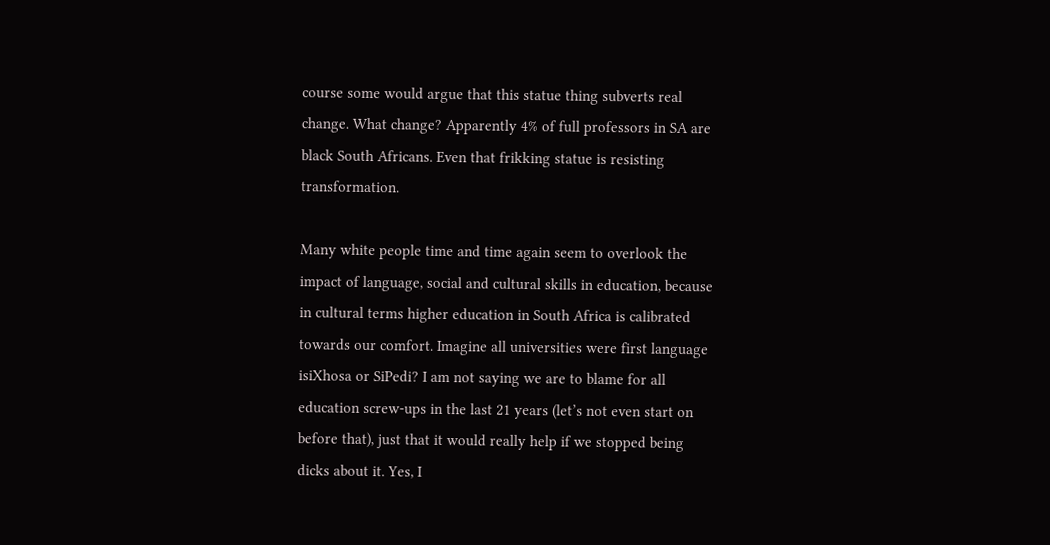course some would argue that this statue thing subverts real change. What change? Apparently 4% of full professors in SA are black South Africans. Even that frikking statue is resisting transformation.

Many white people time and time again seem to overlook the impact of language, social and cultural skills in education, because in cultural terms higher education in South Africa is calibrated towards our comfort. Imagine all universities were first language isiXhosa or SiPedi? I am not saying we are to blame for all education screw-ups in the last 21 years (let’s not even start on before that), just that it would really help if we stopped being dicks about it. Yes, I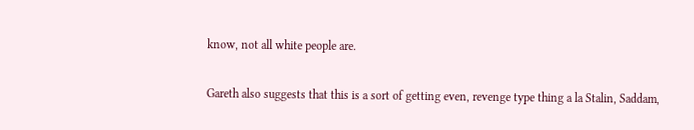know, not all white people are.

Gareth also suggests that this is a sort of getting even, revenge type thing a la Stalin, Saddam,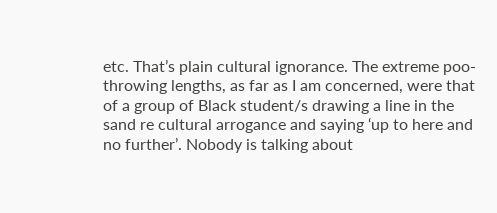etc. That’s plain cultural ignorance. The extreme poo-throwing lengths, as far as I am concerned, were that of a group of Black student/s drawing a line in the sand re cultural arrogance and saying ‘up to here and no further’. Nobody is talking about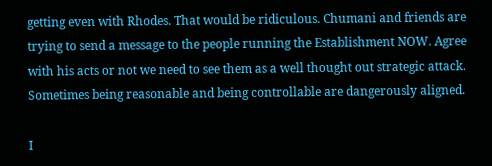getting even with Rhodes. That would be ridiculous. Chumani and friends are trying to send a message to the people running the Establishment NOW. Agree with his acts or not we need to see them as a well thought out strategic attack. Sometimes being reasonable and being controllable are dangerously aligned.

I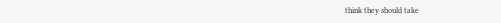think they should take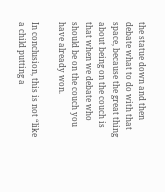the statue down and then debate what to do with that space, because the great thing about being on the couch is that when we debate who should be on the couch you have already won.

In conclusion, this is not “like a child putting a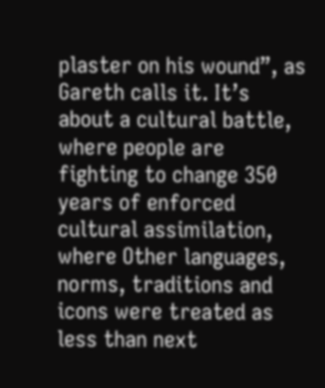plaster on his wound”, as Gareth calls it. It’s about a cultural battle, where people are fighting to change 350 years of enforced cultural assimilation, where Other languages, norms, traditions and icons were treated as less than next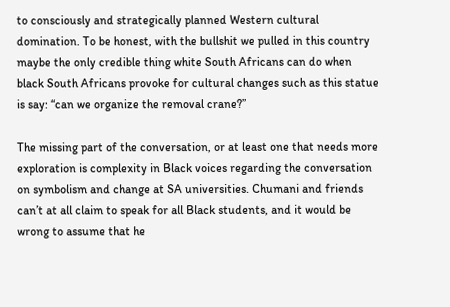to consciously and strategically planned Western cultural domination. To be honest, with the bullshit we pulled in this country maybe the only credible thing white South Africans can do when black South Africans provoke for cultural changes such as this statue is say: “can we organize the removal crane?”

The missing part of the conversation, or at least one that needs more exploration is complexity in Black voices regarding the conversation on symbolism and change at SA universities. Chumani and friends can’t at all claim to speak for all Black students, and it would be wrong to assume that he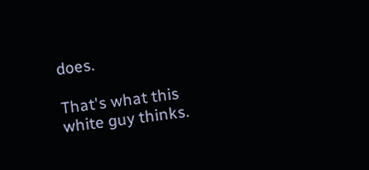does.

That's what this white guy thinks.